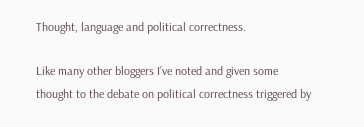Thought, language and political correctness.

Like many other bloggers I’ve noted and given some thought to the debate on political correctness triggered by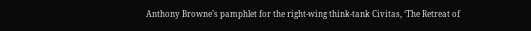Anthony Browne’s pamphlet for the right-wing think-tank Civitas, ‘The Retreat of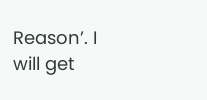Reason’. I will get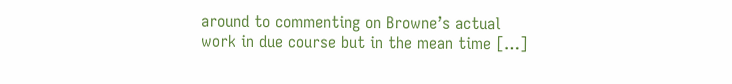around to commenting on Browne’s actual work in due course but in the mean time […]